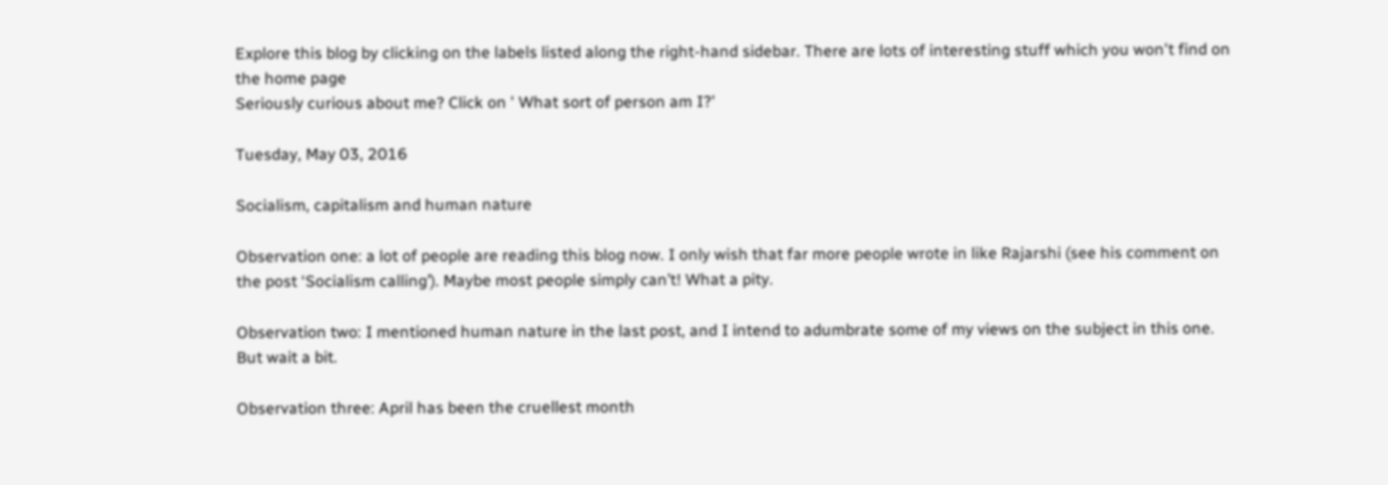Explore this blog by clicking on the labels listed along the right-hand sidebar. There are lots of interesting stuff which you won't find on the home page
Seriously curious about me? Click on ' What sort of person am I?'

Tuesday, May 03, 2016

Socialism, capitalism and human nature

Observation one: a lot of people are reading this blog now. I only wish that far more people wrote in like Rajarshi (see his comment on the post ‘Socialism calling’). Maybe most people simply can’t! What a pity.

Observation two: I mentioned human nature in the last post, and I intend to adumbrate some of my views on the subject in this one. But wait a bit.

Observation three: April has been the cruellest month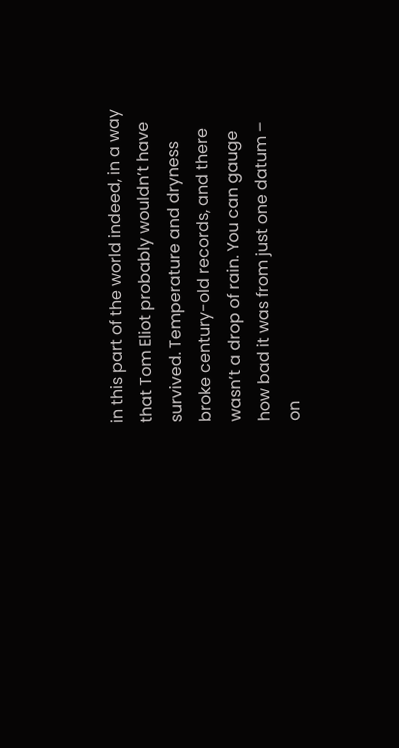in this part of the world indeed, in a way that Tom Eliot probably wouldn’t have survived. Temperature and dryness broke century-old records, and there wasn’t a drop of rain. You can gauge how bad it was from just one datum – on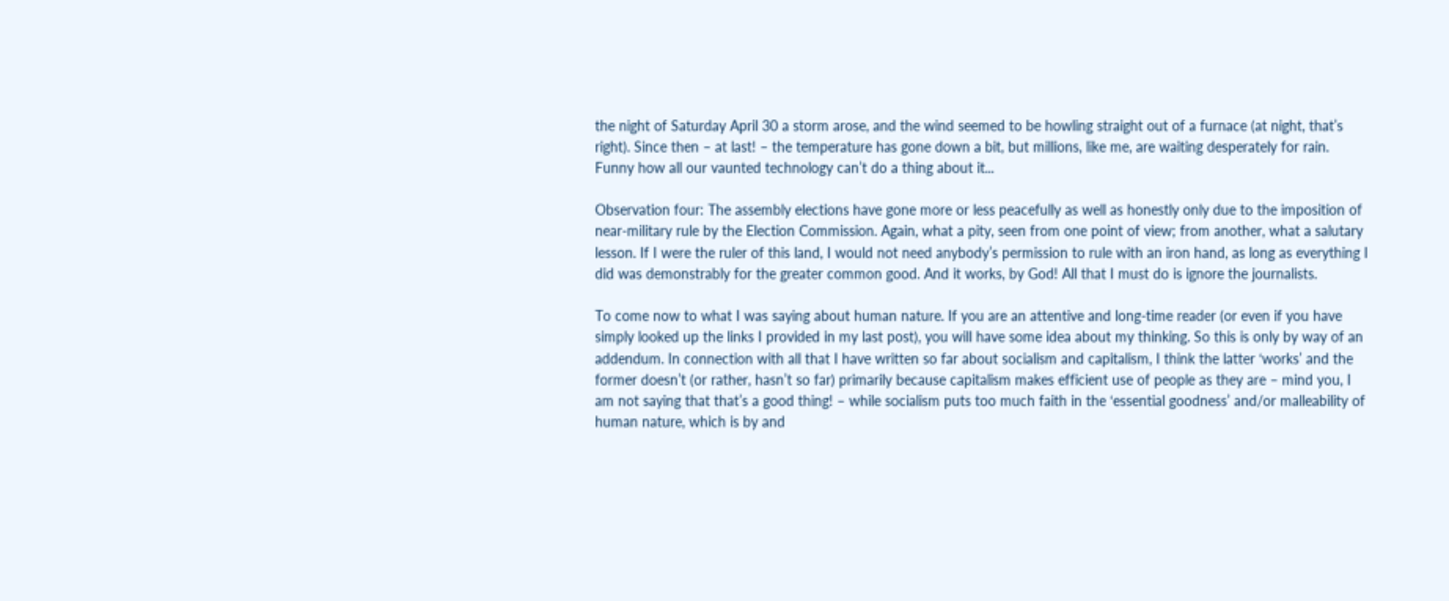the night of Saturday April 30 a storm arose, and the wind seemed to be howling straight out of a furnace (at night, that’s right). Since then – at last! – the temperature has gone down a bit, but millions, like me, are waiting desperately for rain. Funny how all our vaunted technology can’t do a thing about it...

Observation four: The assembly elections have gone more or less peacefully as well as honestly only due to the imposition of near-military rule by the Election Commission. Again, what a pity, seen from one point of view; from another, what a salutary lesson. If I were the ruler of this land, I would not need anybody’s permission to rule with an iron hand, as long as everything I did was demonstrably for the greater common good. And it works, by God! All that I must do is ignore the journalists.

To come now to what I was saying about human nature. If you are an attentive and long-time reader (or even if you have simply looked up the links I provided in my last post), you will have some idea about my thinking. So this is only by way of an addendum. In connection with all that I have written so far about socialism and capitalism, I think the latter ‘works’ and the former doesn’t (or rather, hasn’t so far) primarily because capitalism makes efficient use of people as they are – mind you, I am not saying that that’s a good thing! – while socialism puts too much faith in the ‘essential goodness’ and/or malleability of human nature, which is by and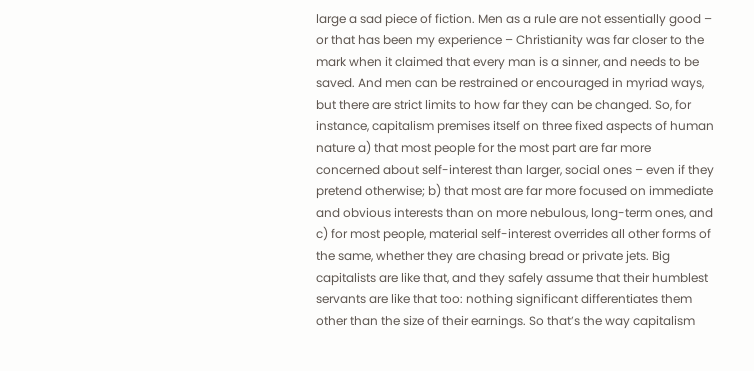large a sad piece of fiction. Men as a rule are not essentially good – or that has been my experience – Christianity was far closer to the mark when it claimed that every man is a sinner, and needs to be saved. And men can be restrained or encouraged in myriad ways, but there are strict limits to how far they can be changed. So, for instance, capitalism premises itself on three fixed aspects of human nature a) that most people for the most part are far more concerned about self-interest than larger, social ones – even if they pretend otherwise; b) that most are far more focused on immediate and obvious interests than on more nebulous, long-term ones, and c) for most people, material self-interest overrides all other forms of the same, whether they are chasing bread or private jets. Big capitalists are like that, and they safely assume that their humblest servants are like that too: nothing significant differentiates them other than the size of their earnings. So that’s the way capitalism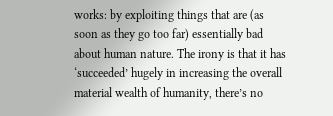works: by exploiting things that are (as soon as they go too far) essentially bad about human nature. The irony is that it has ‘succeeded’ hugely in increasing the overall material wealth of humanity, there’s no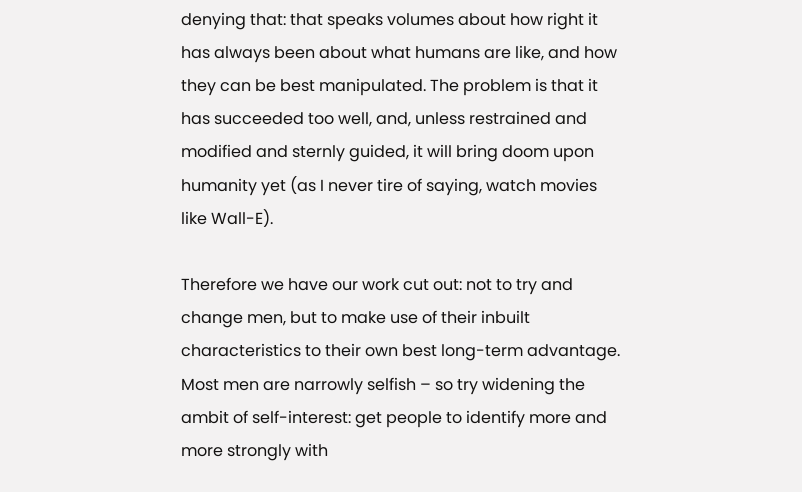denying that: that speaks volumes about how right it has always been about what humans are like, and how they can be best manipulated. The problem is that it has succeeded too well, and, unless restrained and modified and sternly guided, it will bring doom upon humanity yet (as I never tire of saying, watch movies like Wall-E).

Therefore we have our work cut out: not to try and change men, but to make use of their inbuilt characteristics to their own best long-term advantage. Most men are narrowly selfish – so try widening the ambit of self-interest: get people to identify more and more strongly with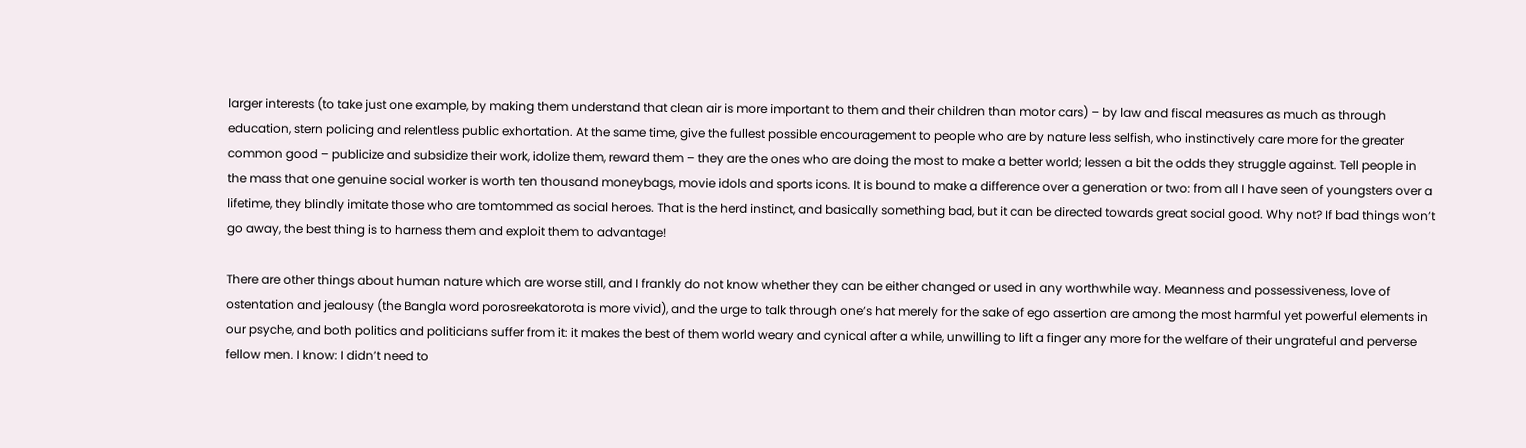larger interests (to take just one example, by making them understand that clean air is more important to them and their children than motor cars) – by law and fiscal measures as much as through education, stern policing and relentless public exhortation. At the same time, give the fullest possible encouragement to people who are by nature less selfish, who instinctively care more for the greater common good – publicize and subsidize their work, idolize them, reward them – they are the ones who are doing the most to make a better world; lessen a bit the odds they struggle against. Tell people in the mass that one genuine social worker is worth ten thousand moneybags, movie idols and sports icons. It is bound to make a difference over a generation or two: from all I have seen of youngsters over a lifetime, they blindly imitate those who are tomtommed as social heroes. That is the herd instinct, and basically something bad, but it can be directed towards great social good. Why not? If bad things won’t go away, the best thing is to harness them and exploit them to advantage!

There are other things about human nature which are worse still, and I frankly do not know whether they can be either changed or used in any worthwhile way. Meanness and possessiveness, love of ostentation and jealousy (the Bangla word porosreekatorota is more vivid), and the urge to talk through one’s hat merely for the sake of ego assertion are among the most harmful yet powerful elements in our psyche, and both politics and politicians suffer from it: it makes the best of them world weary and cynical after a while, unwilling to lift a finger any more for the welfare of their ungrateful and perverse fellow men. I know: I didn’t need to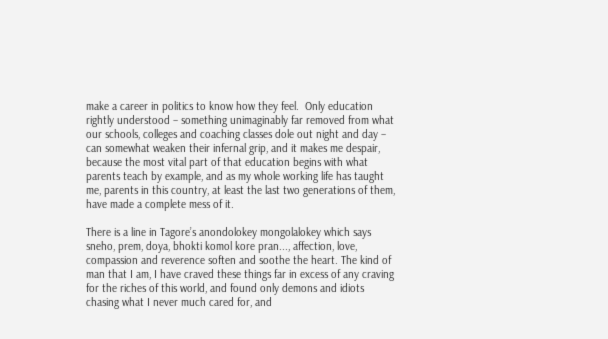make a career in politics to know how they feel.  Only education rightly understood – something unimaginably far removed from what our schools, colleges and coaching classes dole out night and day – can somewhat weaken their infernal grip, and it makes me despair, because the most vital part of that education begins with what parents teach by example, and as my whole working life has taught me, parents in this country, at least the last two generations of them, have made a complete mess of it.

There is a line in Tagore’s anondolokey mongolalokey which says sneho, prem, doya, bhokti komol kore pran..., affection, love, compassion and reverence soften and soothe the heart. The kind of man that I am, I have craved these things far in excess of any craving for the riches of this world, and found only demons and idiots chasing what I never much cared for, and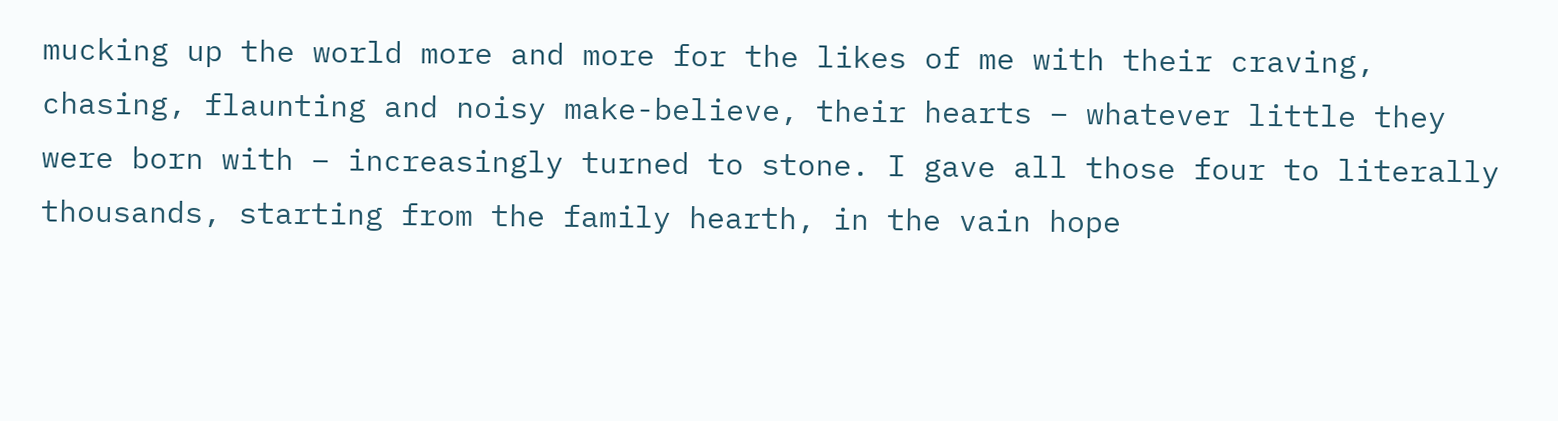mucking up the world more and more for the likes of me with their craving, chasing, flaunting and noisy make-believe, their hearts – whatever little they were born with – increasingly turned to stone. I gave all those four to literally thousands, starting from the family hearth, in the vain hope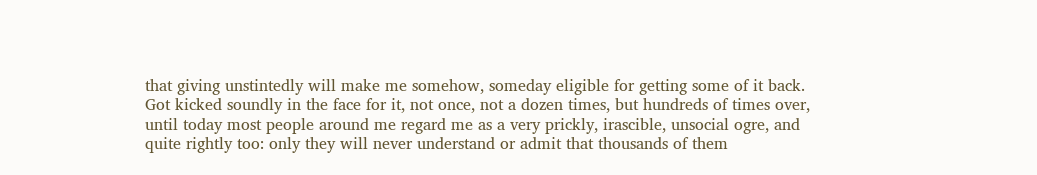that giving unstintedly will make me somehow, someday eligible for getting some of it back.  Got kicked soundly in the face for it, not once, not a dozen times, but hundreds of times over, until today most people around me regard me as a very prickly, irascible, unsocial ogre, and quite rightly too: only they will never understand or admit that thousands of them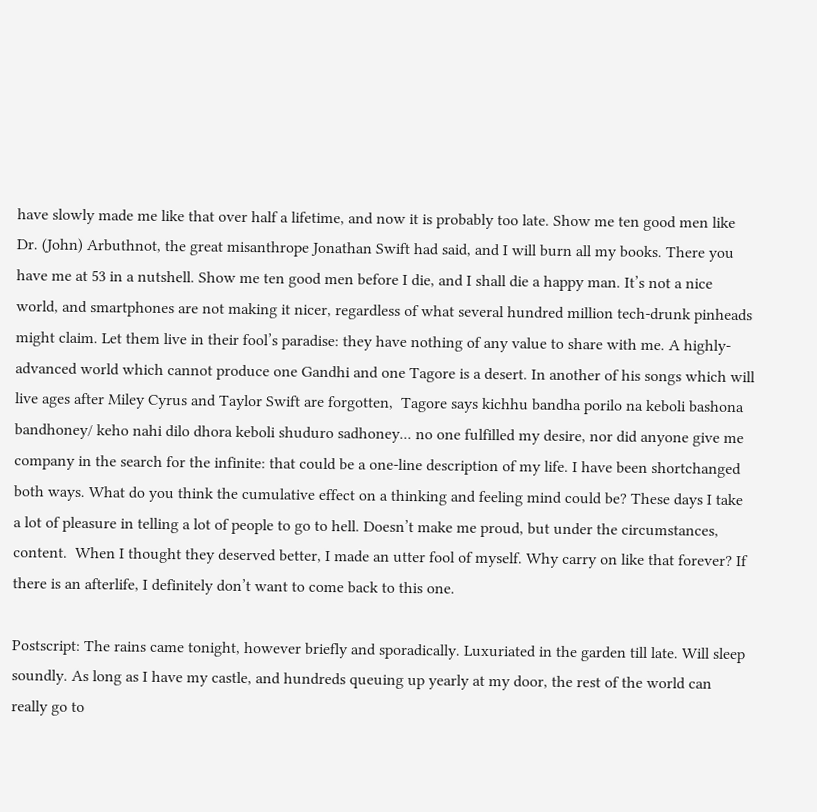have slowly made me like that over half a lifetime, and now it is probably too late. Show me ten good men like Dr. (John) Arbuthnot, the great misanthrope Jonathan Swift had said, and I will burn all my books. There you have me at 53 in a nutshell. Show me ten good men before I die, and I shall die a happy man. It’s not a nice world, and smartphones are not making it nicer, regardless of what several hundred million tech-drunk pinheads might claim. Let them live in their fool’s paradise: they have nothing of any value to share with me. A highly-advanced world which cannot produce one Gandhi and one Tagore is a desert. In another of his songs which will live ages after Miley Cyrus and Taylor Swift are forgotten,  Tagore says kichhu bandha porilo na keboli bashona bandhoney/ keho nahi dilo dhora keboli shuduro sadhoney... no one fulfilled my desire, nor did anyone give me company in the search for the infinite: that could be a one-line description of my life. I have been shortchanged both ways. What do you think the cumulative effect on a thinking and feeling mind could be? These days I take a lot of pleasure in telling a lot of people to go to hell. Doesn’t make me proud, but under the circumstances, content.  When I thought they deserved better, I made an utter fool of myself. Why carry on like that forever? If there is an afterlife, I definitely don’t want to come back to this one.

Postscript: The rains came tonight, however briefly and sporadically. Luxuriated in the garden till late. Will sleep soundly. As long as I have my castle, and hundreds queuing up yearly at my door, the rest of the world can really go to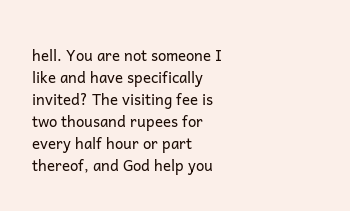hell. You are not someone I like and have specifically invited? The visiting fee is two thousand rupees for every half hour or part thereof, and God help you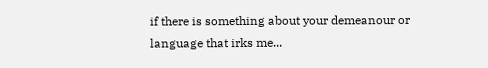if there is something about your demeanour or language that irks me...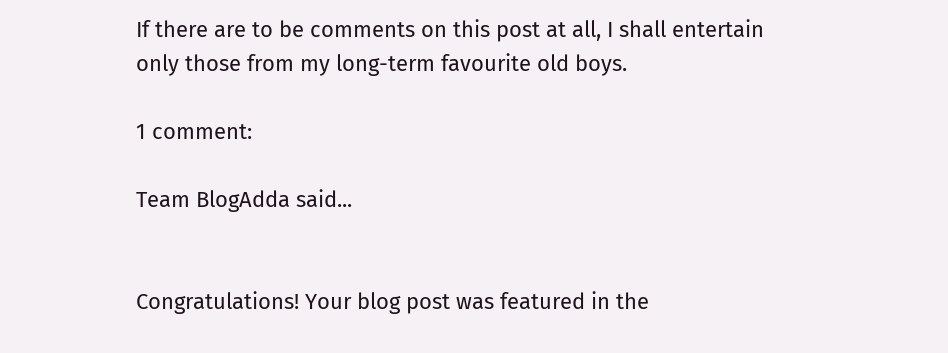If there are to be comments on this post at all, I shall entertain only those from my long-term favourite old boys.

1 comment:

Team BlogAdda said...


Congratulations! Your blog post was featured in the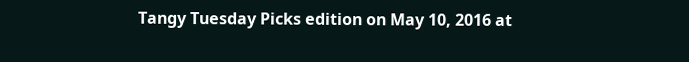Tangy Tuesday Picks edition on May 10, 2016 at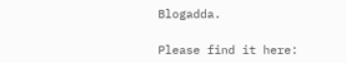Blogadda.

Please find it here: